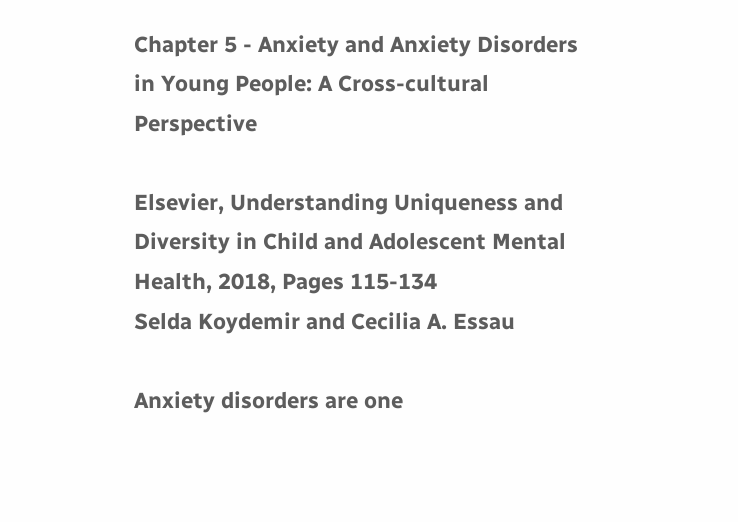Chapter 5 - Anxiety and Anxiety Disorders in Young People: A Cross-cultural Perspective

Elsevier, Understanding Uniqueness and Diversity in Child and Adolescent Mental Health, 2018, Pages 115-134
Selda Koydemir and Cecilia A. Essau

Anxiety disorders are one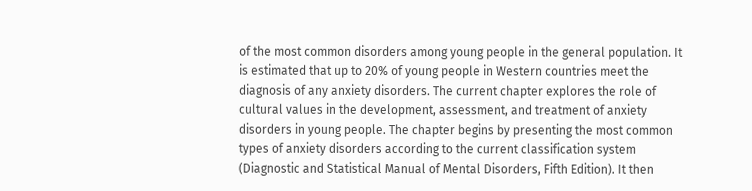of the most common disorders among young people in the general population. It is estimated that up to 20% of young people in Western countries meet the diagnosis of any anxiety disorders. The current chapter explores the role of cultural values in the development, assessment, and treatment of anxiety disorders in young people. The chapter begins by presenting the most common types of anxiety disorders according to the current classification system (Diagnostic and Statistical Manual of Mental Disorders, Fifth Edition). It then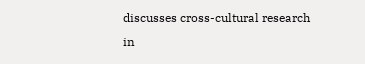discusses cross-cultural research in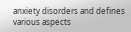anxiety disorders and defines various aspects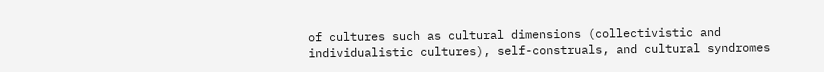of cultures such as cultural dimensions (collectivistic and individualistic cultures), self-construals, and cultural syndromes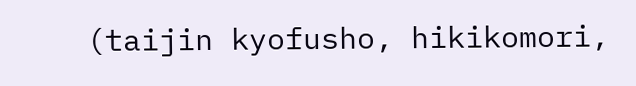(taijin kyofusho, hikikomori,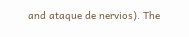and ataque de nervios). The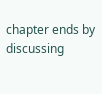chapter ends by discussing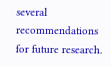several recommendations for future research.